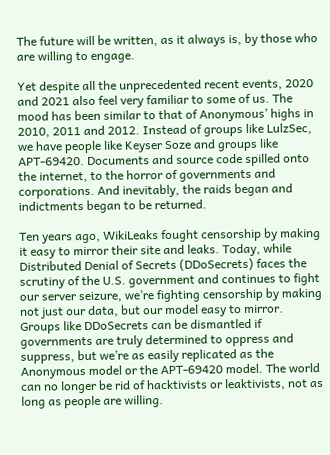The future will be written, as it always is, by those who are willing to engage.

Yet despite all the unprecedented recent events, 2020 and 2021 also feel very familiar to some of us. The mood has been similar to that of Anonymous’ highs in 2010, 2011 and 2012. Instead of groups like LulzSec, we have people like Keyser Soze and groups like APT-69420. Documents and source code spilled onto the internet, to the horror of governments and corporations. And inevitably, the raids began and indictments began to be returned.

Ten years ago, WikiLeaks fought censorship by making it easy to mirror their site and leaks. Today, while Distributed Denial of Secrets (DDoSecrets) faces the scrutiny of the U.S. government and continues to fight our server seizure, we’re fighting censorship by making not just our data, but our model easy to mirror. Groups like DDoSecrets can be dismantled if governments are truly determined to oppress and suppress, but we’re as easily replicated as the Anonymous model or the APT-69420 model. The world can no longer be rid of hacktivists or leaktivists, not as long as people are willing.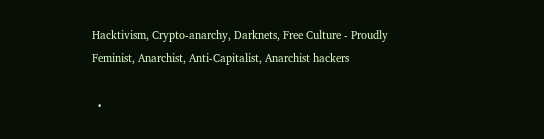Hacktivism, Crypto-anarchy, Darknets, Free Culture - Proudly Feminist, Anarchist, Anti-Capitalist, Anarchist hackers

  •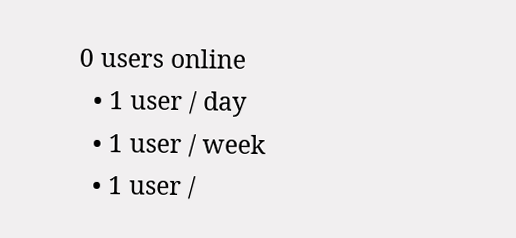0 users online
  • 1 user / day
  • 1 user / week
  • 1 user /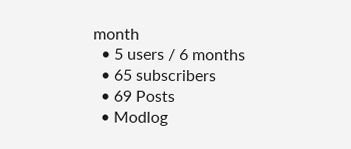month
  • 5 users / 6 months
  • 65 subscribers
  • 69 Posts
  • Modlog